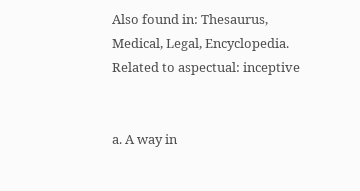Also found in: Thesaurus, Medical, Legal, Encyclopedia.
Related to aspectual: inceptive


a. A way in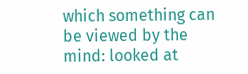which something can be viewed by the mind: looked at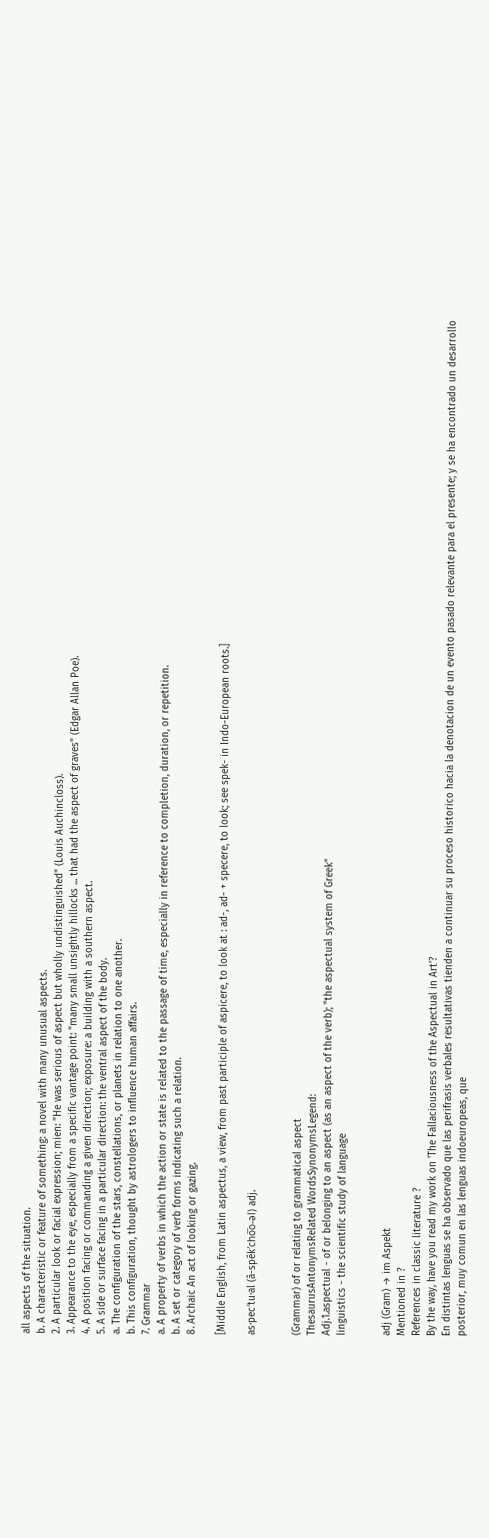all aspects of the situation.
b. A characteristic or feature of something: a novel with many unusual aspects.
2. A particular look or facial expression; mien: "He was serious of aspect but wholly undistinguished" (Louis Auchincloss).
3. Appearance to the eye, especially from a specific vantage point: "many small unsightly hillocks ... that had the aspect of graves" (Edgar Allan Poe).
4. A position facing or commanding a given direction; exposure: a building with a southern aspect.
5. A side or surface facing in a particular direction: the ventral aspect of the body.
a. The configuration of the stars, constellations, or planets in relation to one another.
b. This configuration, thought by astrologers to influence human affairs.
7. Grammar
a. A property of verbs in which the action or state is related to the passage of time, especially in reference to completion, duration, or repetition.
b. A set or category of verb forms indicating such a relation.
8. Archaic An act of looking or gazing.

[Middle English, from Latin aspectus, a view, from past participle of aspicere, to look at : ad-, ad- + specere, to look; see spek- in Indo-European roots.]

as·pec′tu·al (ă-spĕk′cho͞o-əl) adj.


(Grammar) of or relating to grammatical aspect
ThesaurusAntonymsRelated WordsSynonymsLegend:
Adj.1.aspectual - of or belonging to an aspect (as an aspect of the verb); "the aspectual system of Greek"
linguistics - the scientific study of language


adj (Gram) → im Aspekt
Mentioned in ?
References in classic literature ?
By the way, have you read my work on 'The Fallaciousness of the Aspectual in Art'?
En distintas lenguas se ha observado que las perifrasis verbales resultativas tienden a continuar su proceso historico hacia la denotacion de un evento pasado relevante para el presente; y se ha encontrado un desarrollo posterior, muy comun en las lenguas indoeuropeas, que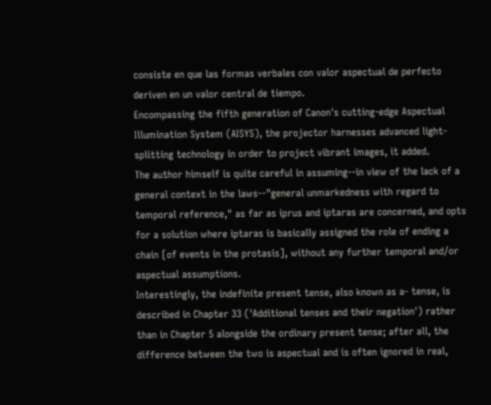consiste en que las formas verbales con valor aspectual de perfecto deriven en un valor central de tiempo.
Encompassing the fifth generation of Canon's cutting-edge Aspectual Illumination System (AISYS), the projector harnesses advanced light-splitting technology in order to project vibrant images, it added.
The author himself is quite careful in assuming--in view of the lack of a general context in the laws--"general unmarkedness with regard to temporal reference," as far as iprus and iptaras are concerned, and opts for a solution where iptaras is basically assigned the role of ending a chain [of events in the protasis], without any further temporal and/or aspectual assumptions.
Interestingly, the indefinite present tense, also known as a- tense, is described in Chapter 33 ('Additional tenses and their negation') rather than in Chapter 5 alongside the ordinary present tense; after all, the difference between the two is aspectual and is often ignored in real,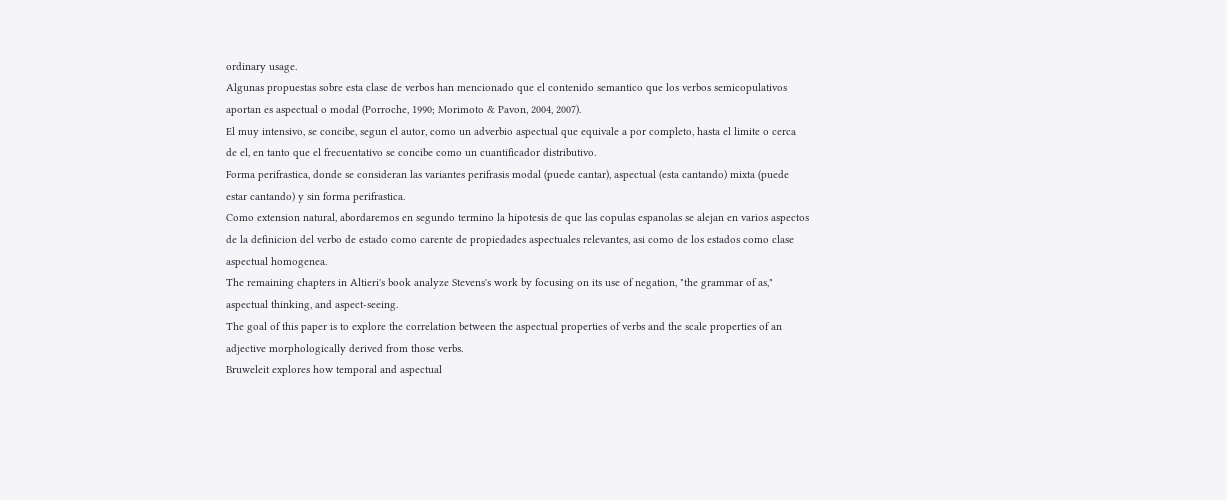ordinary usage.
Algunas propuestas sobre esta clase de verbos han mencionado que el contenido semantico que los verbos semicopulativos aportan es aspectual o modal (Porroche, 1990; Morimoto & Pavon, 2004, 2007).
El muy intensivo, se concibe, segun el autor, como un adverbio aspectual que equivale a por completo, hasta el limite o cerca de el, en tanto que el frecuentativo se concibe como un cuantificador distributivo.
Forma perifrastica, donde se consideran las variantes perifrasis modal (puede cantar), aspectual (esta cantando) mixta (puede estar cantando) y sin forma perifrastica.
Como extension natural, abordaremos en segundo termino la hipotesis de que las copulas espanolas se alejan en varios aspectos de la definicion del verbo de estado como carente de propiedades aspectuales relevantes, asi como de los estados como clase aspectual homogenea.
The remaining chapters in Altieri's book analyze Stevens's work by focusing on its use of negation, "the grammar of as," aspectual thinking, and aspect-seeing.
The goal of this paper is to explore the correlation between the aspectual properties of verbs and the scale properties of an adjective morphologically derived from those verbs.
Bruweleit explores how temporal and aspectual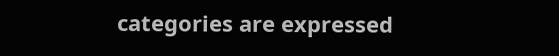categories are expressed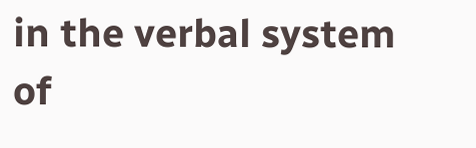in the verbal system of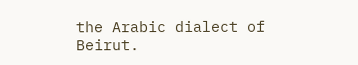the Arabic dialect of Beirut.